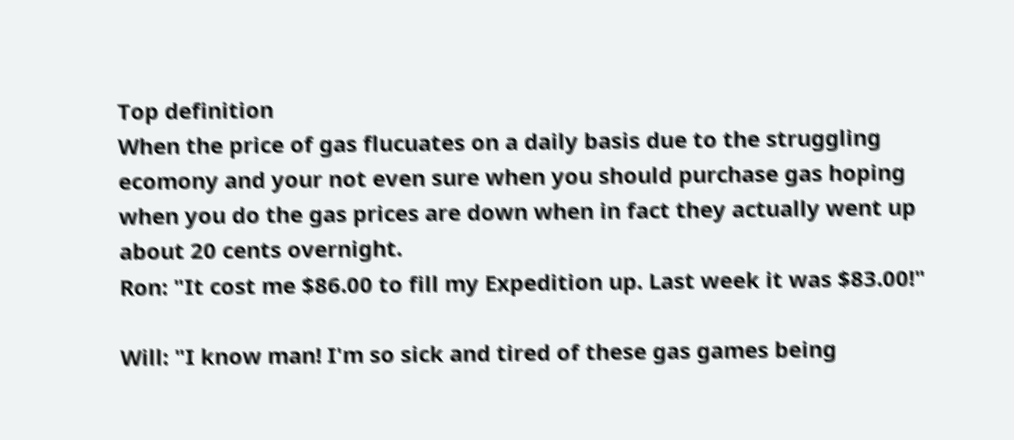Top definition
When the price of gas flucuates on a daily basis due to the struggling ecomony and your not even sure when you should purchase gas hoping when you do the gas prices are down when in fact they actually went up about 20 cents overnight.
Ron: "It cost me $86.00 to fill my Expedition up. Last week it was $83.00!"

Will: "I know man! I'm so sick and tired of these gas games being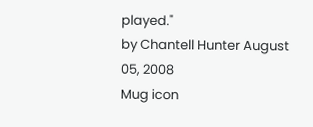played."
by Chantell Hunter August 05, 2008
Mug icon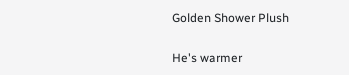Golden Shower Plush

He's warmer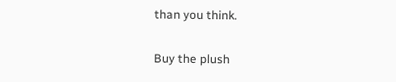than you think.

Buy the plush